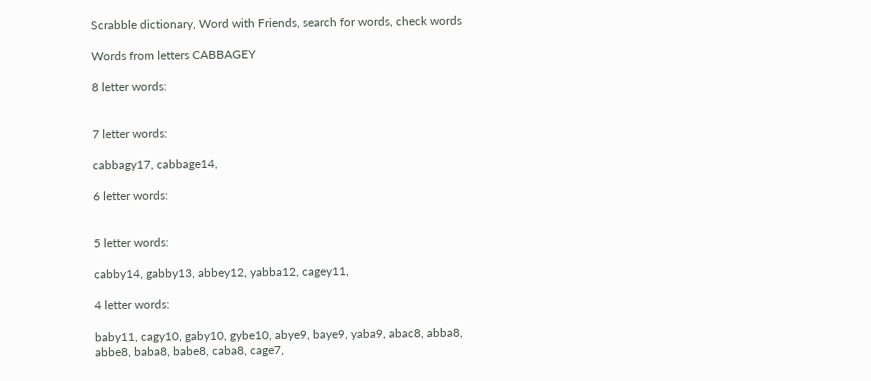Scrabble dictionary, Word with Friends, search for words, check words

Words from letters CABBAGEY

8 letter words:


7 letter words:

cabbagy17, cabbage14,

6 letter words:


5 letter words:

cabby14, gabby13, abbey12, yabba12, cagey11,

4 letter words:

baby11, cagy10, gaby10, gybe10, abye9, baye9, yaba9, abac8, abba8, abbe8, baba8, babe8, caba8, cage7,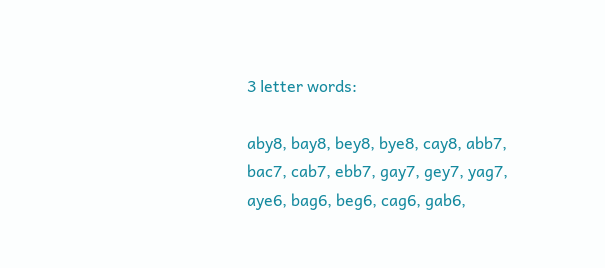3 letter words:

aby8, bay8, bey8, bye8, cay8, abb7, bac7, cab7, ebb7, gay7, gey7, yag7, aye6, bag6, beg6, cag6, gab6,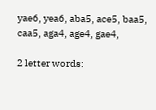yae6, yea6, aba5, ace5, baa5, caa5, aga4, age4, gae4,

2 letter words: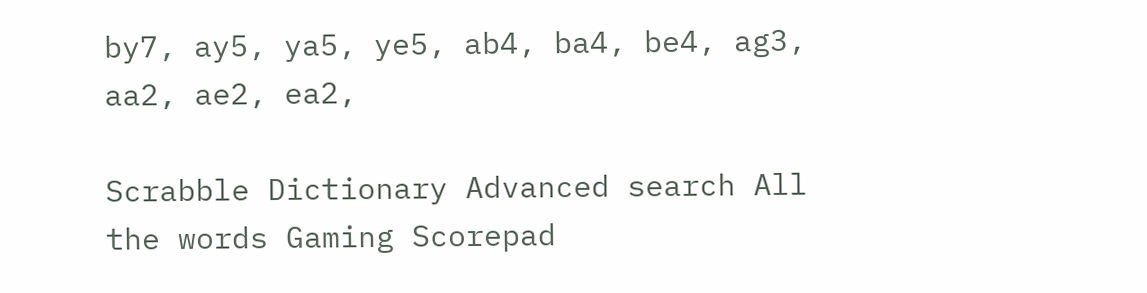by7, ay5, ya5, ye5, ab4, ba4, be4, ag3, aa2, ae2, ea2,

Scrabble Dictionary Advanced search All the words Gaming Scorepad